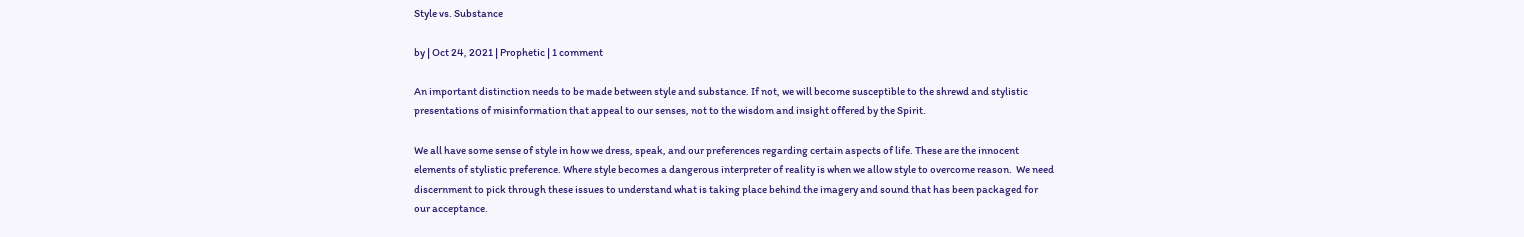Style vs. Substance

by | Oct 24, 2021 | Prophetic | 1 comment

An important distinction needs to be made between style and substance. If not, we will become susceptible to the shrewd and stylistic presentations of misinformation that appeal to our senses, not to the wisdom and insight offered by the Spirit.

We all have some sense of style in how we dress, speak, and our preferences regarding certain aspects of life. These are the innocent elements of stylistic preference. Where style becomes a dangerous interpreter of reality is when we allow style to overcome reason.  We need discernment to pick through these issues to understand what is taking place behind the imagery and sound that has been packaged for our acceptance.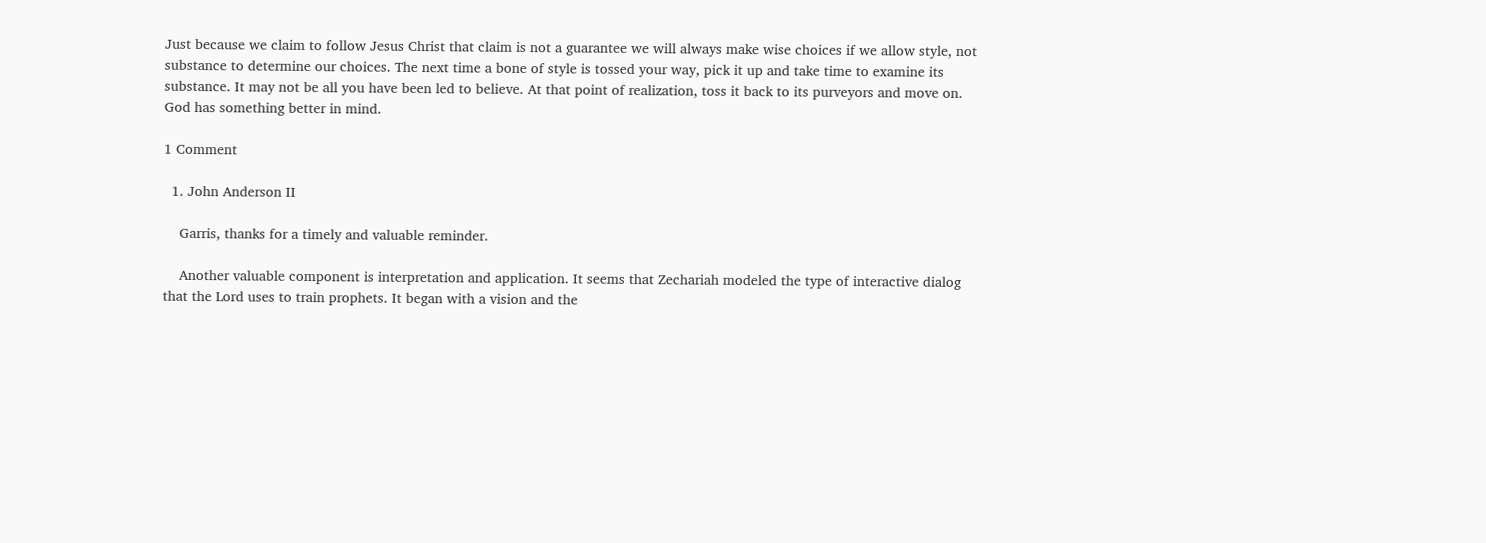Just because we claim to follow Jesus Christ that claim is not a guarantee we will always make wise choices if we allow style, not substance to determine our choices. The next time a bone of style is tossed your way, pick it up and take time to examine its substance. It may not be all you have been led to believe. At that point of realization, toss it back to its purveyors and move on. God has something better in mind.

1 Comment

  1. John Anderson II

    Garris, thanks for a timely and valuable reminder.

    Another valuable component is interpretation and application. It seems that Zechariah modeled the type of interactive dialog that the Lord uses to train prophets. It began with a vision and the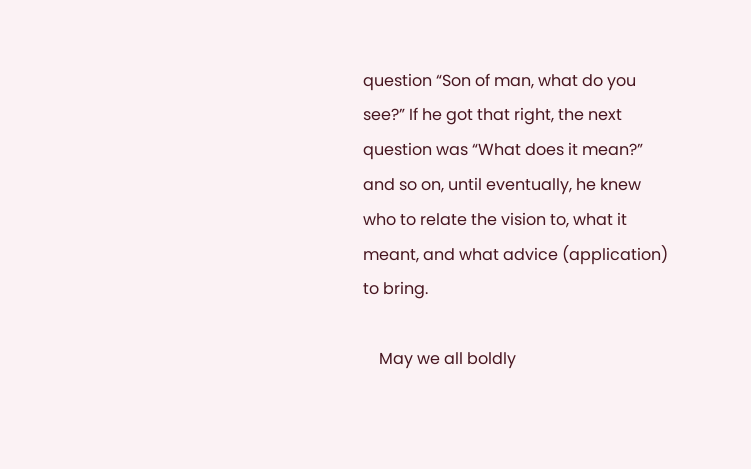question “Son of man, what do you see?” If he got that right, the next question was “What does it mean?” and so on, until eventually, he knew who to relate the vision to, what it meant, and what advice (application) to bring.

    May we all boldly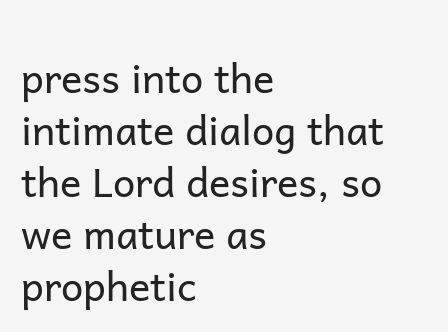press into the intimate dialog that the Lord desires, so we mature as prophetic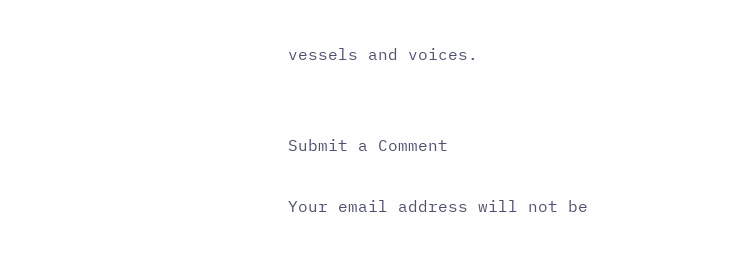vessels and voices.


Submit a Comment

Your email address will not be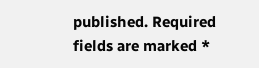published. Required fields are marked *